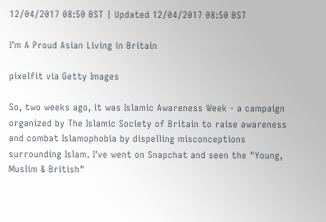12/04/2017 08:50 BST | Updated 12/04/2017 08:50 BST

I'm A Proud Asian Living in Britain

pixelfit via Getty Images

So, two weeks ago, it was Islamic Awareness Week - a campaign organized by The Islamic Society of Britain to raise awareness and combat Islamophobia by dispelling misconceptions surrounding Islam. I've went on Snapchat and seen the "Young, Muslim & British"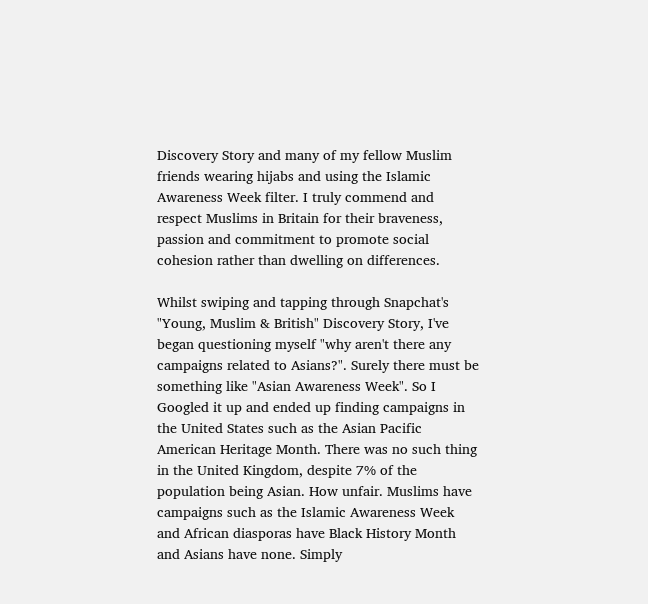Discovery Story and many of my fellow Muslim friends wearing hijabs and using the Islamic Awareness Week filter. I truly commend and respect Muslims in Britain for their braveness, passion and commitment to promote social cohesion rather than dwelling on differences.

Whilst swiping and tapping through Snapchat's "Young, Muslim & British" Discovery Story, I've began questioning myself "why aren't there any campaigns related to Asians?". Surely there must be something like "Asian Awareness Week". So I Googled it up and ended up finding campaigns in the United States such as the Asian Pacific American Heritage Month. There was no such thing in the United Kingdom, despite 7% of the population being Asian. How unfair. Muslims have campaigns such as the Islamic Awareness Week and African diasporas have Black History Month and Asians have none. Simply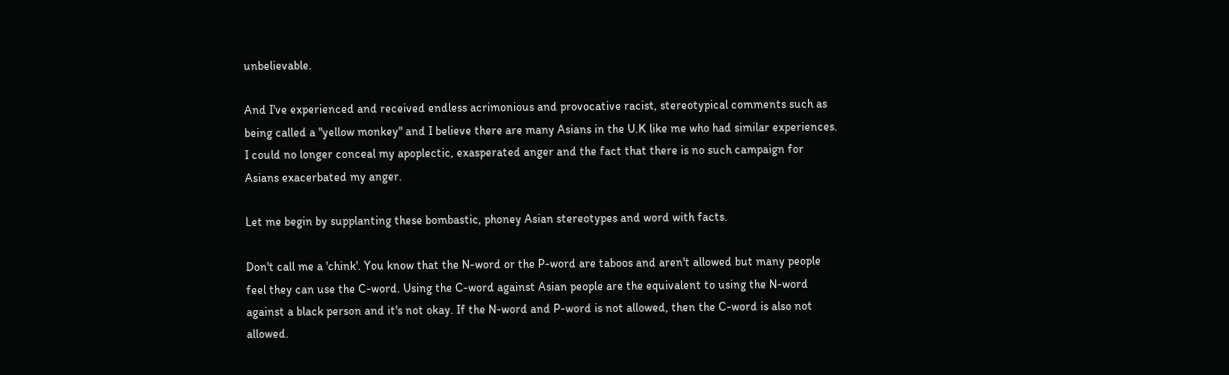unbelievable.

And I've experienced and received endless acrimonious and provocative racist, stereotypical comments such as being called a "yellow monkey" and I believe there are many Asians in the U.K like me who had similar experiences. I could no longer conceal my apoplectic, exasperated anger and the fact that there is no such campaign for Asians exacerbated my anger.

Let me begin by supplanting these bombastic, phoney Asian stereotypes and word with facts.

Don't call me a 'chink'. You know that the N-word or the P-word are taboos and aren't allowed but many people feel they can use the C-word. Using the C-word against Asian people are the equivalent to using the N-word against a black person and it's not okay. If the N-word and P-word is not allowed, then the C-word is also not allowed.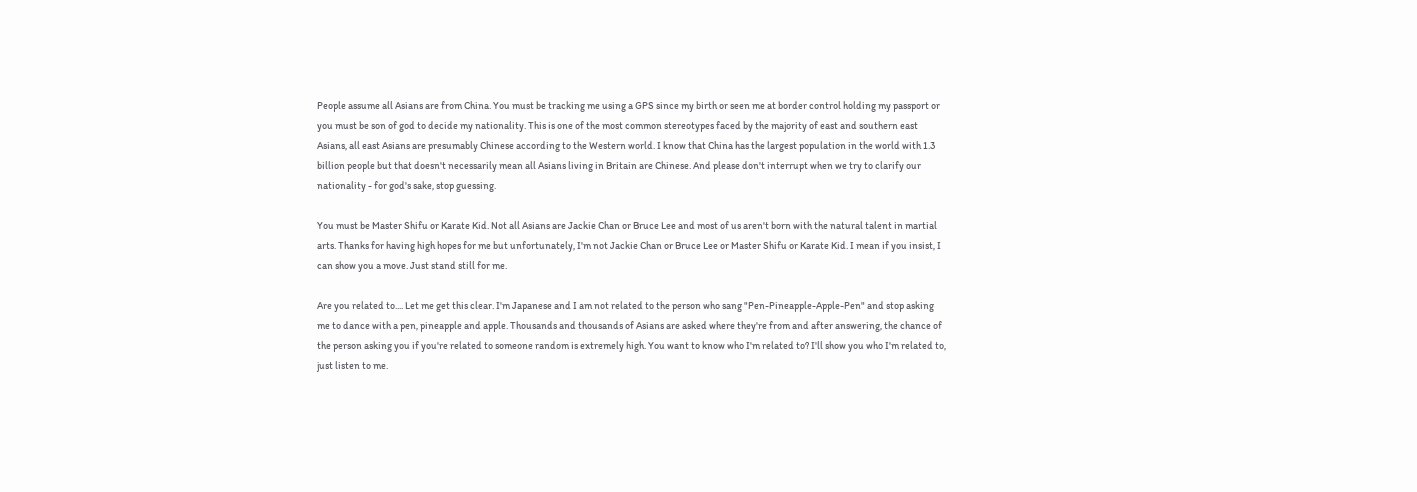People assume all Asians are from China. You must be tracking me using a GPS since my birth or seen me at border control holding my passport or you must be son of god to decide my nationality. This is one of the most common stereotypes faced by the majority of east and southern east Asians, all east Asians are presumably Chinese according to the Western world. I know that China has the largest population in the world with 1.3 billion people but that doesn't necessarily mean all Asians living in Britain are Chinese. And please don't interrupt when we try to clarify our nationality - for god's sake, stop guessing.

You must be Master Shifu or Karate Kid. Not all Asians are Jackie Chan or Bruce Lee and most of us aren't born with the natural talent in martial arts. Thanks for having high hopes for me but unfortunately, I'm not Jackie Chan or Bruce Lee or Master Shifu or Karate Kid. I mean if you insist, I can show you a move. Just stand still for me.

Are you related to.... Let me get this clear. I'm Japanese and I am not related to the person who sang "Pen-Pineapple-Apple-Pen" and stop asking me to dance with a pen, pineapple and apple. Thousands and thousands of Asians are asked where they're from and after answering, the chance of the person asking you if you're related to someone random is extremely high. You want to know who I'm related to? I'll show you who I'm related to, just listen to me.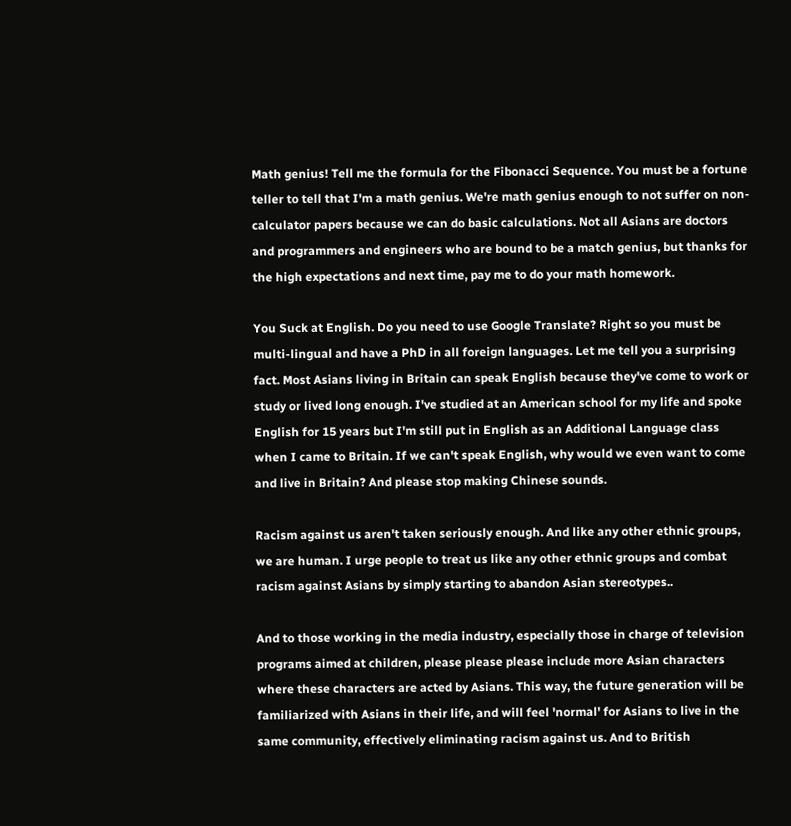Math genius! Tell me the formula for the Fibonacci Sequence. You must be a fortune teller to tell that I'm a math genius. We're math genius enough to not suffer on non-calculator papers because we can do basic calculations. Not all Asians are doctors and programmers and engineers who are bound to be a match genius, but thanks for the high expectations and next time, pay me to do your math homework.

You Suck at English. Do you need to use Google Translate? Right so you must be multi-lingual and have a PhD in all foreign languages. Let me tell you a surprising fact. Most Asians living in Britain can speak English because they've come to work or study or lived long enough. I've studied at an American school for my life and spoke English for 15 years but I'm still put in English as an Additional Language class when I came to Britain. If we can't speak English, why would we even want to come and live in Britain? And please stop making Chinese sounds.

Racism against us aren't taken seriously enough. And like any other ethnic groups, we are human. I urge people to treat us like any other ethnic groups and combat racism against Asians by simply starting to abandon Asian stereotypes..

And to those working in the media industry, especially those in charge of television programs aimed at children, please please please include more Asian characters where these characters are acted by Asians. This way, the future generation will be familiarized with Asians in their life, and will feel 'normal' for Asians to live in the same community, effectively eliminating racism against us. And to British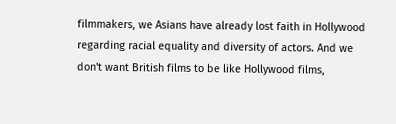filmmakers, we Asians have already lost faith in Hollywood regarding racial equality and diversity of actors. And we don't want British films to be like Hollywood films,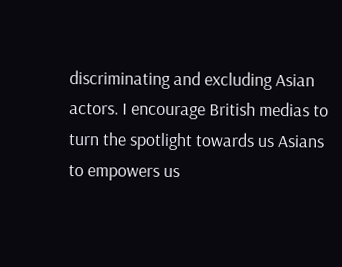discriminating and excluding Asian actors. I encourage British medias to turn the spotlight towards us Asians to empowers us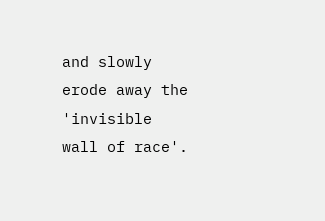and slowly erode away the 'invisible wall of race'.